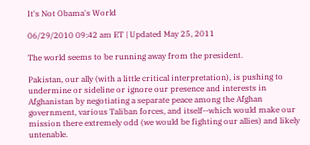It's Not Obama's World

06/29/2010 09:42 am ET | Updated May 25, 2011

The world seems to be running away from the president.

Pakistan, our ally (with a little critical interpretation), is pushing to undermine or sideline or ignore our presence and interests in Afghanistan by negotiating a separate peace among the Afghan government, various Taliban forces, and itself--which would make our mission there extremely odd (we would be fighting our allies) and likely untenable.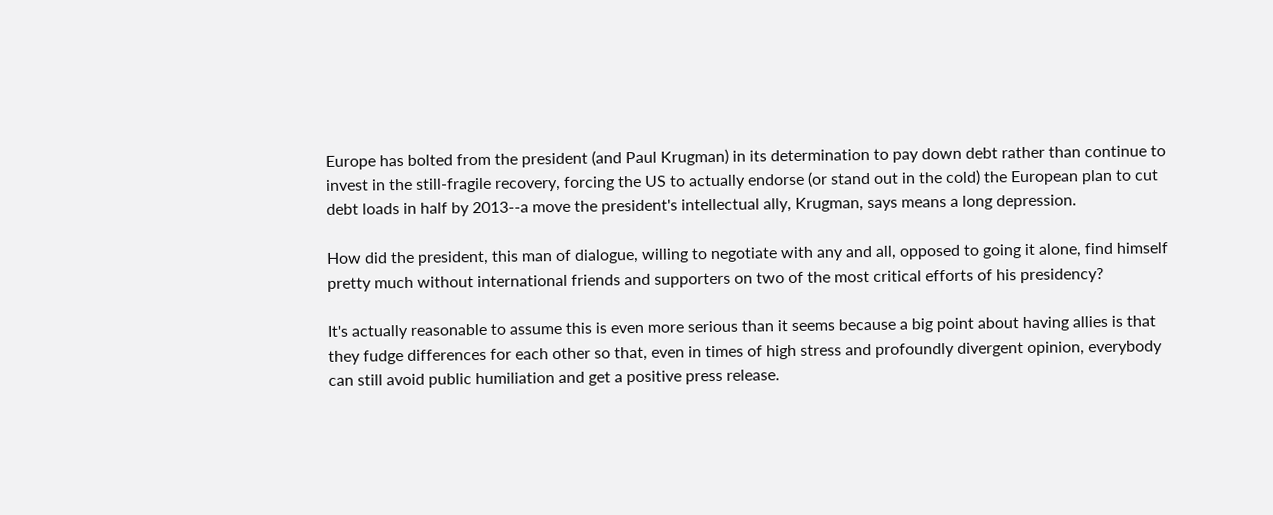Europe has bolted from the president (and Paul Krugman) in its determination to pay down debt rather than continue to invest in the still-fragile recovery, forcing the US to actually endorse (or stand out in the cold) the European plan to cut debt loads in half by 2013--a move the president's intellectual ally, Krugman, says means a long depression.

How did the president, this man of dialogue, willing to negotiate with any and all, opposed to going it alone, find himself pretty much without international friends and supporters on two of the most critical efforts of his presidency?

It's actually reasonable to assume this is even more serious than it seems because a big point about having allies is that they fudge differences for each other so that, even in times of high stress and profoundly divergent opinion, everybody can still avoid public humiliation and get a positive press release.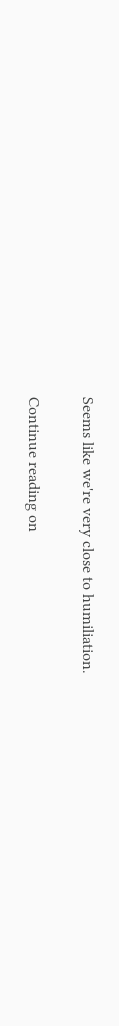Seems like we're very close to humiliation.

Continue reading on